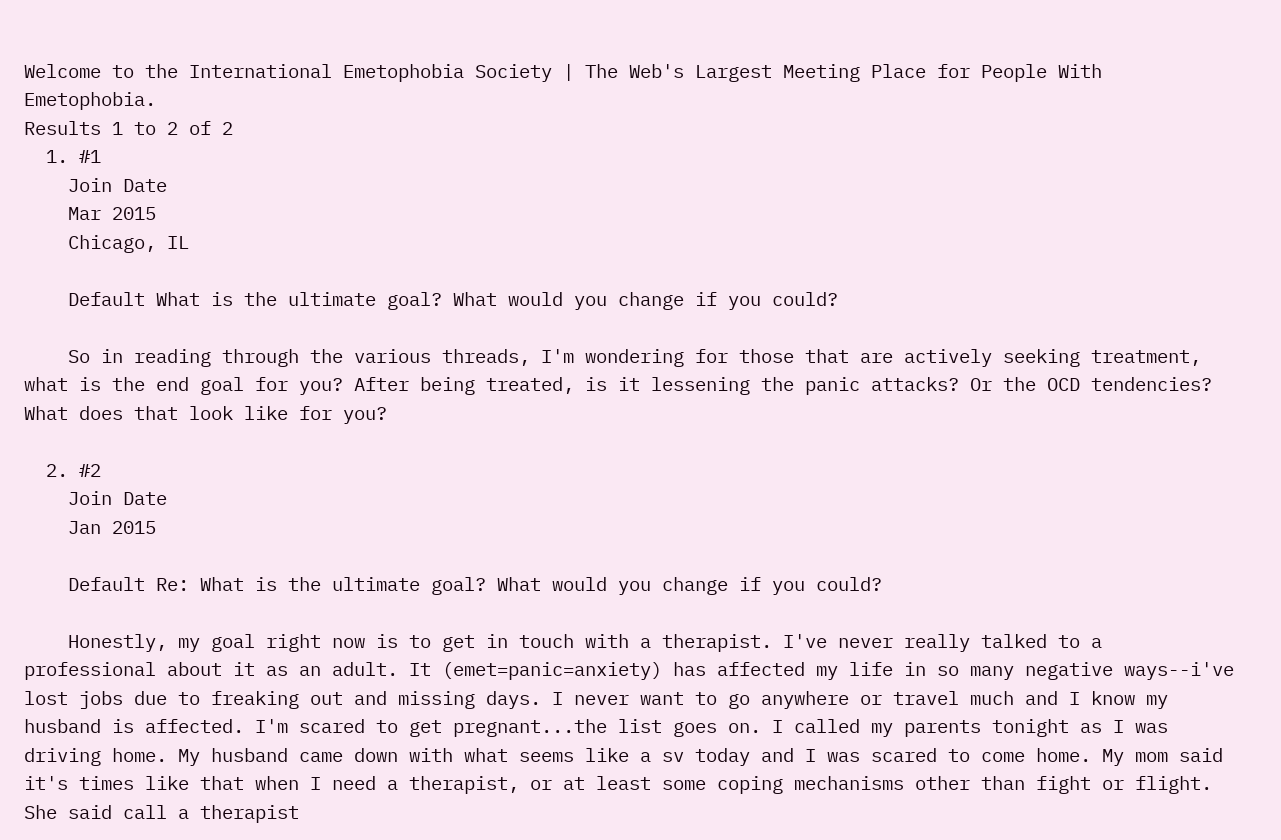Welcome to the International Emetophobia Society | The Web's Largest Meeting Place for People With Emetophobia.
Results 1 to 2 of 2
  1. #1
    Join Date
    Mar 2015
    Chicago, IL

    Default What is the ultimate goal? What would you change if you could?

    So in reading through the various threads, I'm wondering for those that are actively seeking treatment, what is the end goal for you? After being treated, is it lessening the panic attacks? Or the OCD tendencies? What does that look like for you?

  2. #2
    Join Date
    Jan 2015

    Default Re: What is the ultimate goal? What would you change if you could?

    Honestly, my goal right now is to get in touch with a therapist. I've never really talked to a professional about it as an adult. It (emet=panic=anxiety) has affected my life in so many negative ways--i've lost jobs due to freaking out and missing days. I never want to go anywhere or travel much and I know my husband is affected. I'm scared to get pregnant...the list goes on. I called my parents tonight as I was driving home. My husband came down with what seems like a sv today and I was scared to come home. My mom said it's times like that when I need a therapist, or at least some coping mechanisms other than fight or flight. She said call a therapist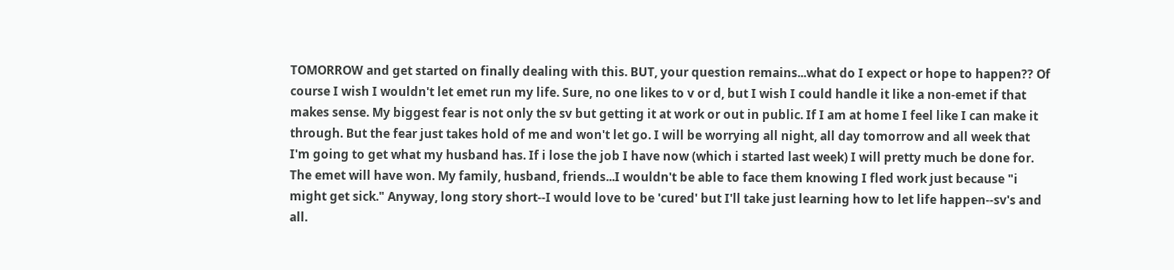TOMORROW and get started on finally dealing with this. BUT, your question remains...what do I expect or hope to happen?? Of course I wish I wouldn't let emet run my life. Sure, no one likes to v or d, but I wish I could handle it like a non-emet if that makes sense. My biggest fear is not only the sv but getting it at work or out in public. If I am at home I feel like I can make it through. But the fear just takes hold of me and won't let go. I will be worrying all night, all day tomorrow and all week that I'm going to get what my husband has. If i lose the job I have now (which i started last week) I will pretty much be done for. The emet will have won. My family, husband, friends...I wouldn't be able to face them knowing I fled work just because "i might get sick." Anyway, long story short--I would love to be 'cured' but I'll take just learning how to let life happen--sv's and all.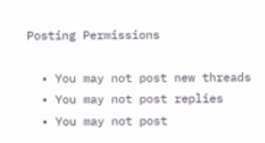Posting Permissions

  • You may not post new threads
  • You may not post replies
  • You may not post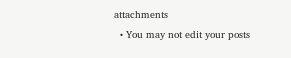attachments
  • You may not edit your posts